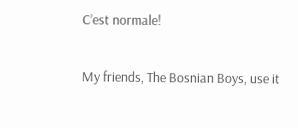C’est normale!

My friends, The Bosnian Boys, use it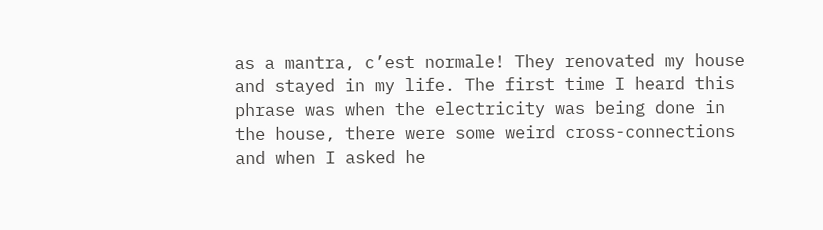as a mantra, c’est normale! They renovated my house and stayed in my life. The first time I heard this phrase was when the electricity was being done in the house, there were some weird cross-connections and when I asked he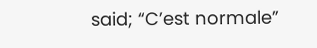said; “C’est normale”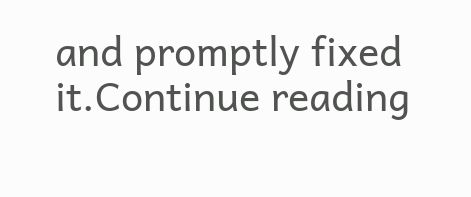and promptly fixed it.Continue reading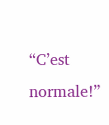“C’est normale!”